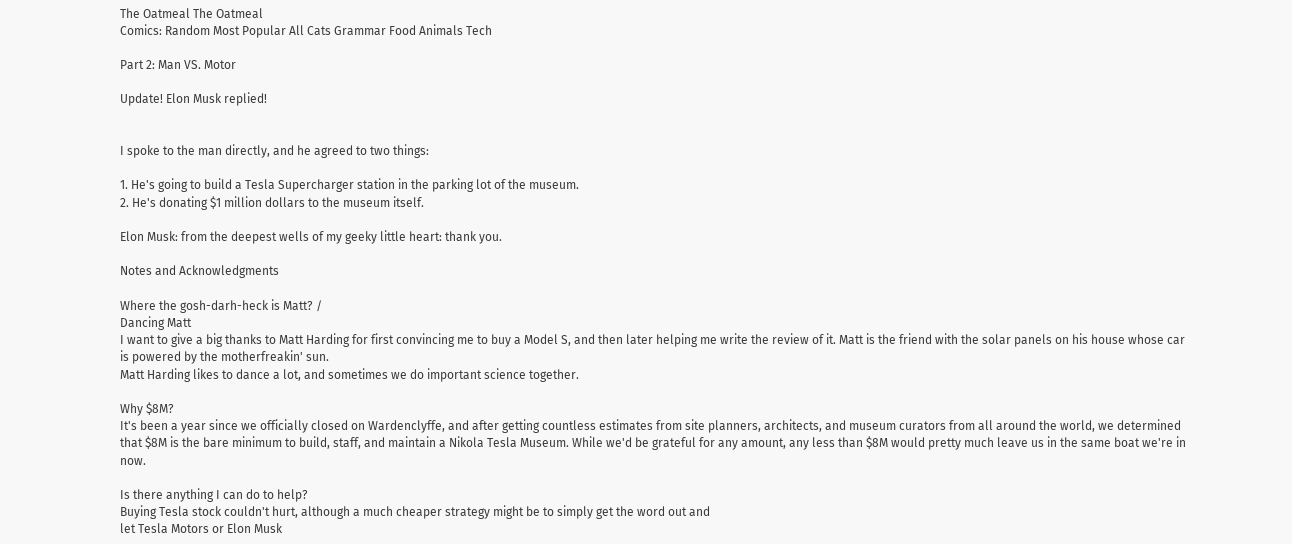The Oatmeal The Oatmeal
Comics: Random Most Popular All Cats Grammar Food Animals Tech

Part 2: Man VS. Motor

Update! Elon Musk replied!


I spoke to the man directly, and he agreed to two things:

1. He's going to build a Tesla Supercharger station in the parking lot of the museum.
2. He's donating $1 million dollars to the museum itself.

Elon Musk: from the deepest wells of my geeky little heart: thank you.

Notes and Acknowledgments

Where the gosh-darh-heck is Matt? /
Dancing Matt
I want to give a big thanks to Matt Harding for first convincing me to buy a Model S, and then later helping me write the review of it. Matt is the friend with the solar panels on his house whose car is powered by the motherfreakin' sun.
Matt Harding likes to dance a lot, and sometimes we do important science together.

Why $8M?
It's been a year since we officially closed on Wardenclyffe, and after getting countless estimates from site planners, architects, and museum curators from all around the world, we determined that $8M is the bare minimum to build, staff, and maintain a Nikola Tesla Museum. While we'd be grateful for any amount, any less than $8M would pretty much leave us in the same boat we're in now.

Is there anything I can do to help?
Buying Tesla stock couldn't hurt, although a much cheaper strategy might be to simply get the word out and
let Tesla Motors or Elon Musk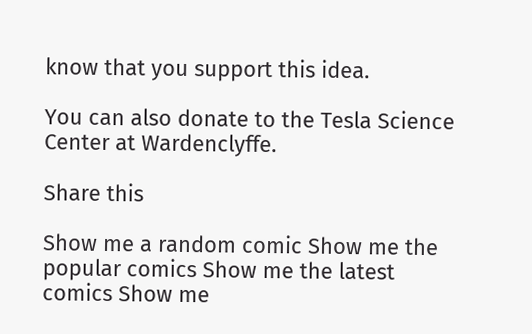know that you support this idea.

You can also donate to the Tesla Science Center at Wardenclyffe.

Share this

Show me a random comic Show me the popular comics Show me the latest comics Show me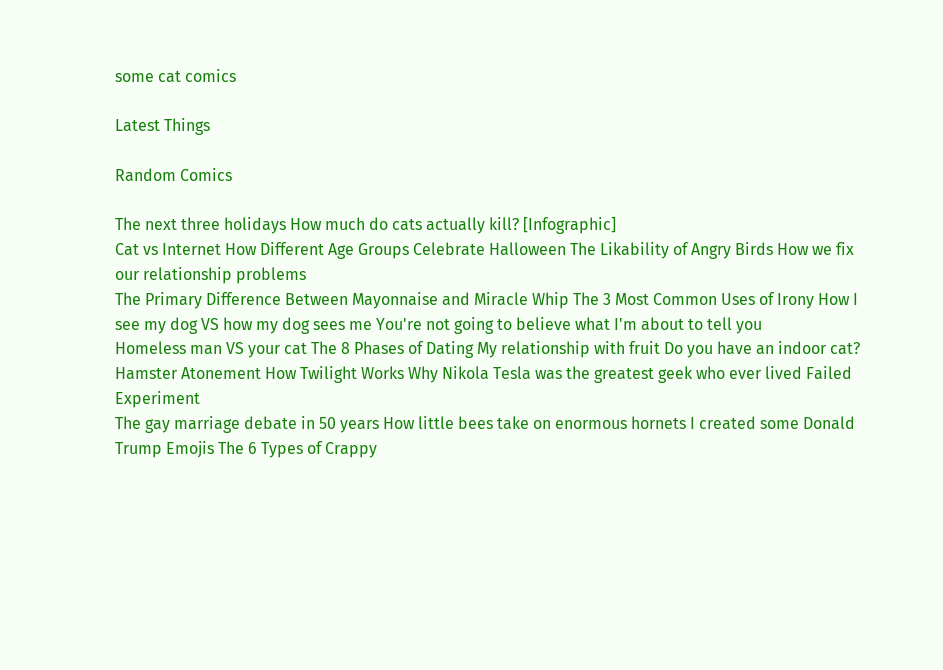some cat comics

Latest Things

Random Comics

The next three holidays How much do cats actually kill? [Infographic]
Cat vs Internet How Different Age Groups Celebrate Halloween The Likability of Angry Birds How we fix our relationship problems
The Primary Difference Between Mayonnaise and Miracle Whip The 3 Most Common Uses of Irony How I see my dog VS how my dog sees me You're not going to believe what I'm about to tell you
Homeless man VS your cat The 8 Phases of Dating My relationship with fruit Do you have an indoor cat?
Hamster Atonement How Twilight Works Why Nikola Tesla was the greatest geek who ever lived Failed Experiment
The gay marriage debate in 50 years How little bees take on enormous hornets I created some Donald Trump Emojis The 6 Types of Crappy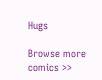Hugs

Browse more comics >>